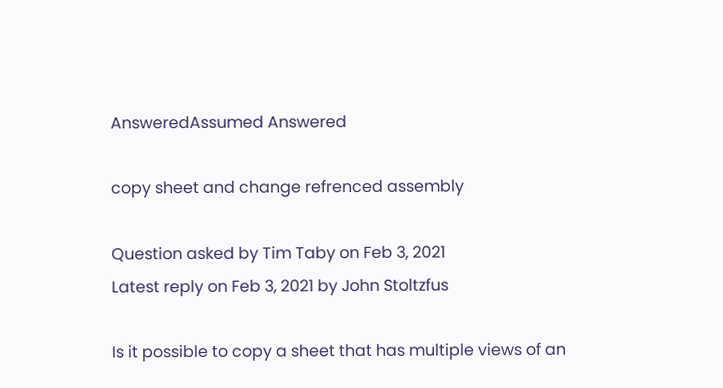AnsweredAssumed Answered

copy sheet and change refrenced assembly

Question asked by Tim Taby on Feb 3, 2021
Latest reply on Feb 3, 2021 by John Stoltzfus

Is it possible to copy a sheet that has multiple views of an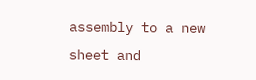assembly to a new sheet and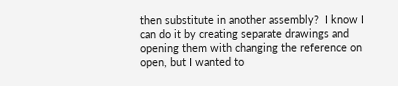then substitute in another assembly?  I know I can do it by creating separate drawings and opening them with changing the reference on open, but I wanted to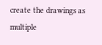create the drawings as multiple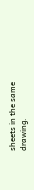sheets in the same drawing.